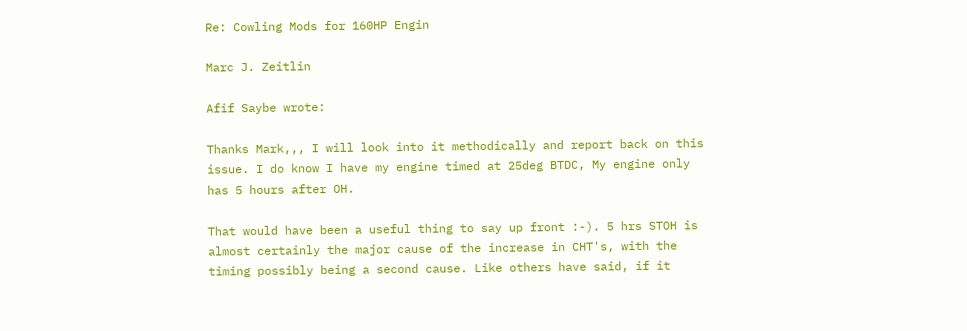Re: Cowling Mods for 160HP Engin

Marc J. Zeitlin

Afif Saybe wrote:

Thanks Mark,,, I will look into it methodically and report back on this issue. I do know I have my engine timed at 25deg BTDC, My engine only has 5 hours after OH.

That would have been a useful thing to say up front :-). 5 hrs STOH is almost certainly the major cause of the increase in CHT's, with the timing possibly being a second cause. Like others have said, if it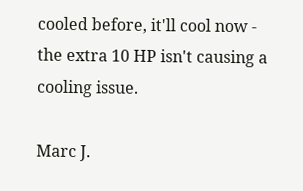cooled before, it'll cool now - the extra 10 HP isn't causing a cooling issue.

Marc J.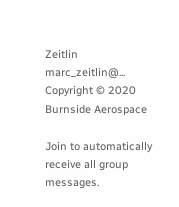Zeitlin                      marc_zeitlin@...
Copyright © 2020                     Burnside Aerospace

Join to automatically receive all group messages.